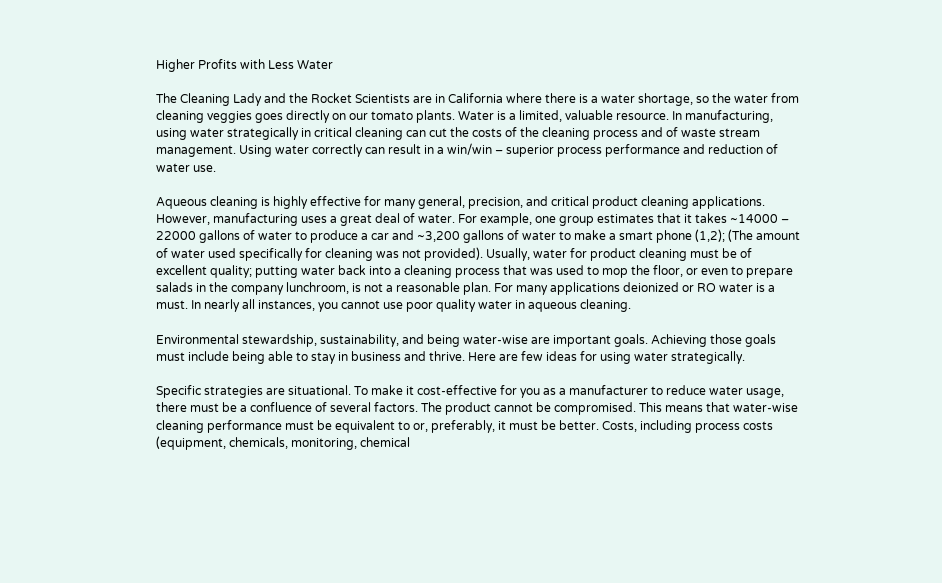Higher Profits with Less Water

The Cleaning Lady and the Rocket Scientists are in California where there is a water shortage, so the water from cleaning veggies goes directly on our tomato plants. Water is a limited, valuable resource. In manufacturing, using water strategically in critical cleaning can cut the costs of the cleaning process and of waste stream management. Using water correctly can result in a win/win – superior process performance and reduction of water use.

Aqueous cleaning is highly effective for many general, precision, and critical product cleaning applications. However, manufacturing uses a great deal of water. For example, one group estimates that it takes ~14000 – 22000 gallons of water to produce a car and ~3,200 gallons of water to make a smart phone (1,2); (The amount of water used specifically for cleaning was not provided). Usually, water for product cleaning must be of excellent quality; putting water back into a cleaning process that was used to mop the floor, or even to prepare salads in the company lunchroom, is not a reasonable plan. For many applications deionized or RO water is a must. In nearly all instances, you cannot use poor quality water in aqueous cleaning.

Environmental stewardship, sustainability, and being water-wise are important goals. Achieving those goals must include being able to stay in business and thrive. Here are few ideas for using water strategically.

Specific strategies are situational. To make it cost-effective for you as a manufacturer to reduce water usage, there must be a confluence of several factors. The product cannot be compromised. This means that water-wise cleaning performance must be equivalent to or, preferably, it must be better. Costs, including process costs (equipment, chemicals, monitoring, chemical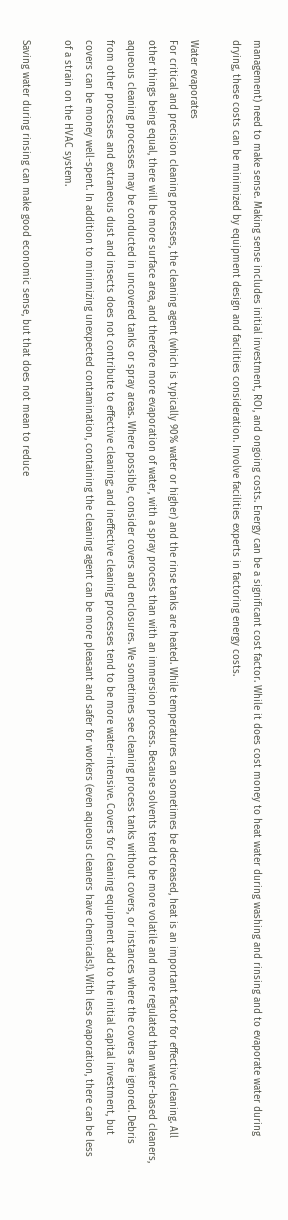management) need to make sense. Making sense includes initial investment, ROI, and ongoing costs. Energy can be a significant cost factor. While it does cost money to heat water during washing and rinsing and to evaporate water during drying, these costs can be minimized by equipment design and facilities consideration. Involve facilities experts in factoring energy costs.

Water evaporates
For critical and precision cleaning processes, the cleaning agent (which is typically 90% water or higher) and the rinse tanks are heated. While temperatures can sometimes be decreased, heat is an important factor for effective cleaning. All other things being equal, there will be more surface area, and therefore more evaporation of water, with a spray process than with an immersion process. Because solvents tend to be more volatile and more regulated than water-based cleaners, aqueous cleaning processes may be conducted in uncovered tanks or spray areas. Where possible, consider covers and enclosures. We sometimes see cleaning process tanks without covers, or instances where the covers are ignored. Debris from other processes and extraneous dust and insects does not contribute to effective cleaning; and ineffective cleaning processes tend to be more water-intensive. Covers for cleaning equipment add to the initial capital investment, but covers can be money well-spent. In addition to minimizing unexpected contamination, containing the cleaning agent can be more pleasant and safer for workers (even aqueous cleaners have chemicals!). With less evaporation, there can be less of a strain on the HVAC system.

Saving water during rinsing can make good economic sense, but that does not mean to reduce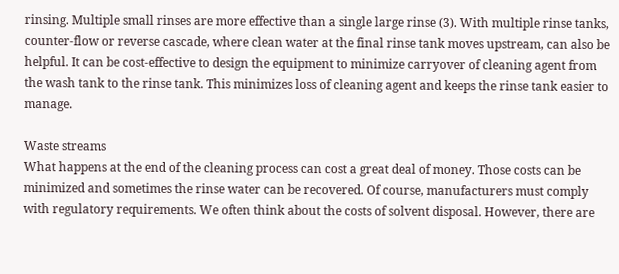rinsing. Multiple small rinses are more effective than a single large rinse (3). With multiple rinse tanks, counter-flow or reverse cascade, where clean water at the final rinse tank moves upstream, can also be helpful. It can be cost-effective to design the equipment to minimize carryover of cleaning agent from the wash tank to the rinse tank. This minimizes loss of cleaning agent and keeps the rinse tank easier to manage.

Waste streams
What happens at the end of the cleaning process can cost a great deal of money. Those costs can be minimized and sometimes the rinse water can be recovered. Of course, manufacturers must comply with regulatory requirements. We often think about the costs of solvent disposal. However, there are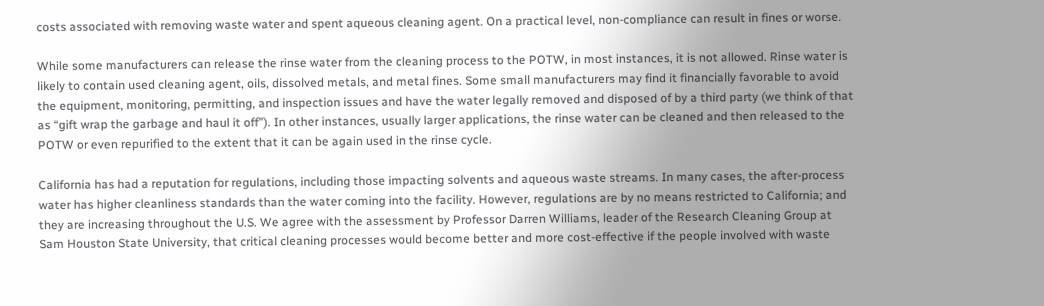costs associated with removing waste water and spent aqueous cleaning agent. On a practical level, non-compliance can result in fines or worse.

While some manufacturers can release the rinse water from the cleaning process to the POTW, in most instances, it is not allowed. Rinse water is likely to contain used cleaning agent, oils, dissolved metals, and metal fines. Some small manufacturers may find it financially favorable to avoid the equipment, monitoring, permitting, and inspection issues and have the water legally removed and disposed of by a third party (we think of that as “gift wrap the garbage and haul it off”). In other instances, usually larger applications, the rinse water can be cleaned and then released to the POTW or even repurified to the extent that it can be again used in the rinse cycle.

California has had a reputation for regulations, including those impacting solvents and aqueous waste streams. In many cases, the after-process water has higher cleanliness standards than the water coming into the facility. However, regulations are by no means restricted to California; and they are increasing throughout the U.S. We agree with the assessment by Professor Darren Williams, leader of the Research Cleaning Group at Sam Houston State University, that critical cleaning processes would become better and more cost-effective if the people involved with waste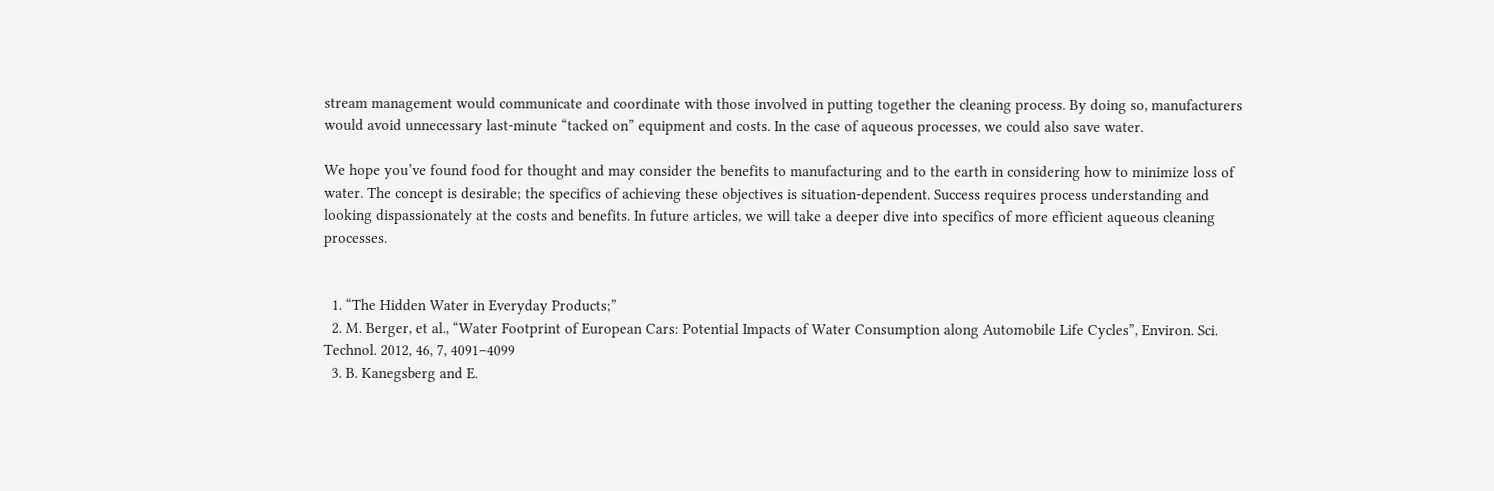stream management would communicate and coordinate with those involved in putting together the cleaning process. By doing so, manufacturers would avoid unnecessary last-minute “tacked on” equipment and costs. In the case of aqueous processes, we could also save water.

We hope you’ve found food for thought and may consider the benefits to manufacturing and to the earth in considering how to minimize loss of water. The concept is desirable; the specifics of achieving these objectives is situation-dependent. Success requires process understanding and looking dispassionately at the costs and benefits. In future articles, we will take a deeper dive into specifics of more efficient aqueous cleaning processes.


  1. “The Hidden Water in Everyday Products;”
  2. M. Berger, et al., “Water Footprint of European Cars: Potential Impacts of Water Consumption along Automobile Life Cycles”, Environ. Sci. Technol. 2012, 46, 7, 4091–4099
  3. B. Kanegsberg and E.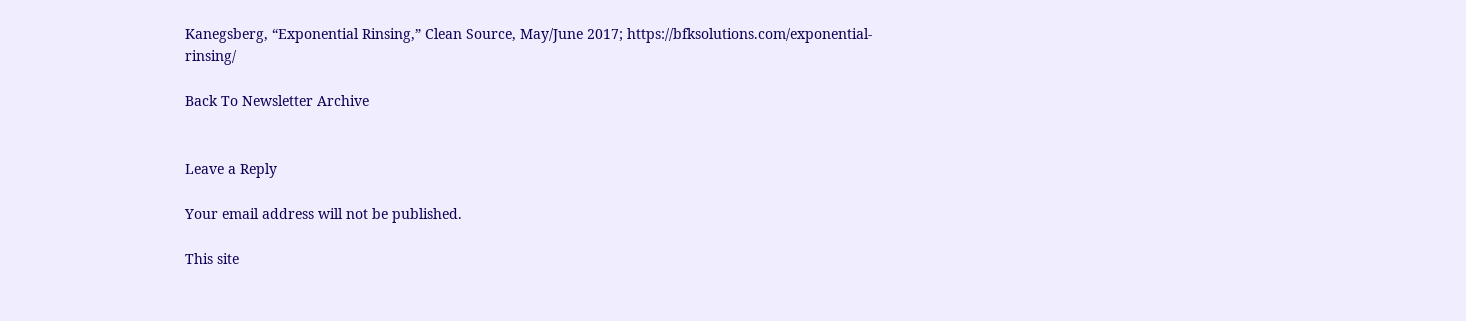Kanegsberg, “Exponential Rinsing,” Clean Source, May/June 2017; https://bfksolutions.com/exponential-rinsing/

Back To Newsletter Archive


Leave a Reply

Your email address will not be published.

This site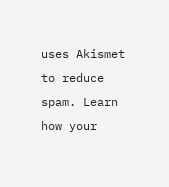uses Akismet to reduce spam. Learn how your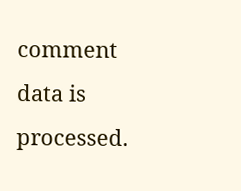comment data is processed.